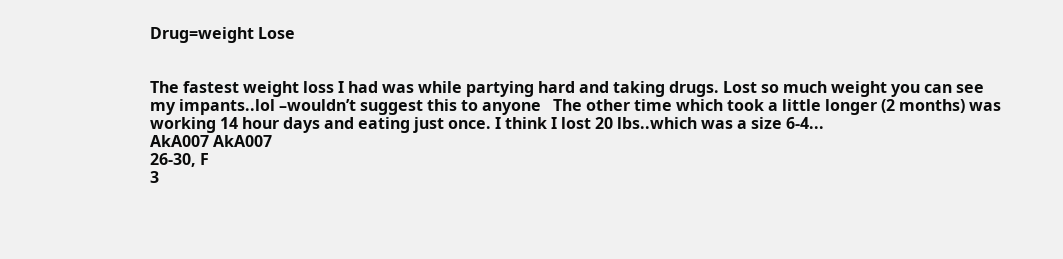Drug=weight Lose


The fastest weight loss I had was while partying hard and taking drugs. Lost so much weight you can see my impants..lol –wouldn’t suggest this to anyone   The other time which took a little longer (2 months) was working 14 hour days and eating just once. I think I lost 20 lbs..which was a size 6-4...
AkA007 AkA007
26-30, F
3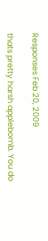Responses Feb 20, 2009

thats pretty harsh applebomb. You do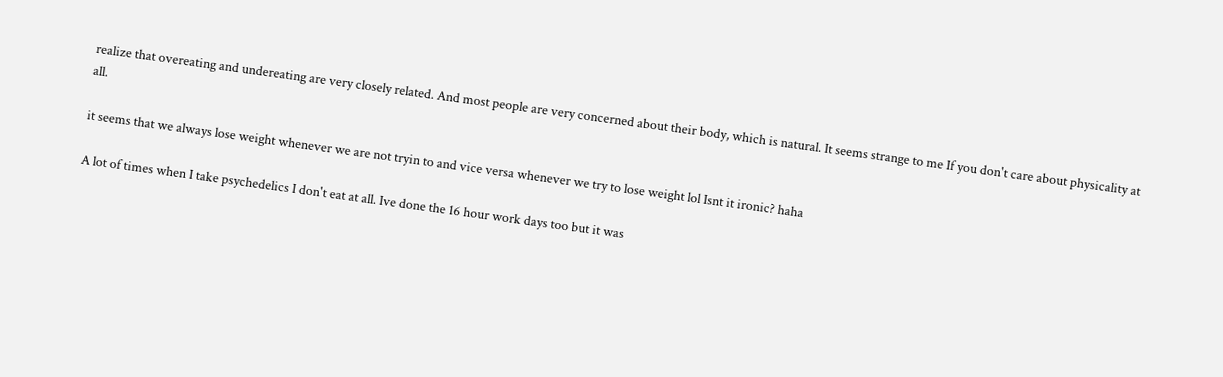realize that overeating and undereating are very closely related. And most people are very concerned about their body, which is natural. It seems strange to me If you don't care about physicality at all.

it seems that we always lose weight whenever we are not tryin to and vice versa whenever we try to lose weight lol Isnt it ironic? haha

A lot of times when I take psychedelics I don't eat at all. Ive done the 16 hour work days too but it was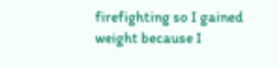firefighting so I gained weight because I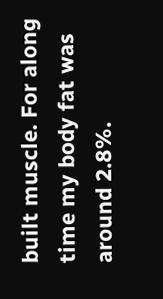built muscle. For along time my body fat was around 2.8%.